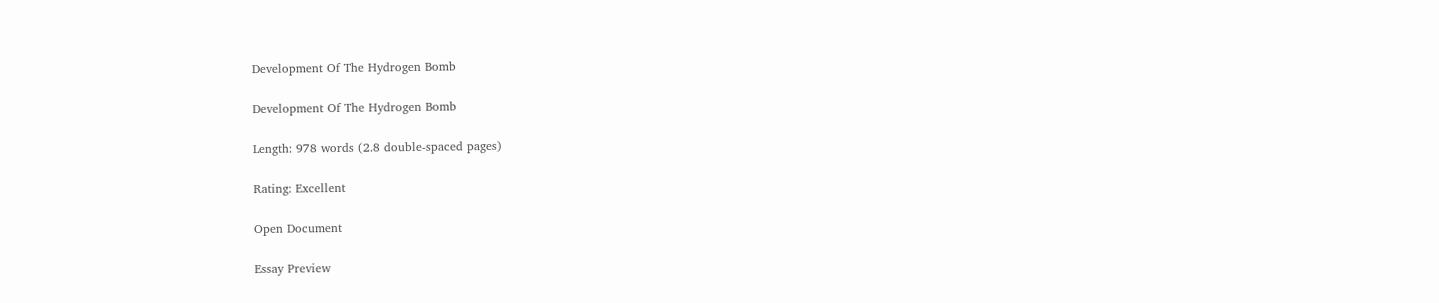Development Of The Hydrogen Bomb

Development Of The Hydrogen Bomb

Length: 978 words (2.8 double-spaced pages)

Rating: Excellent

Open Document

Essay Preview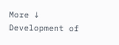More ↓
Development of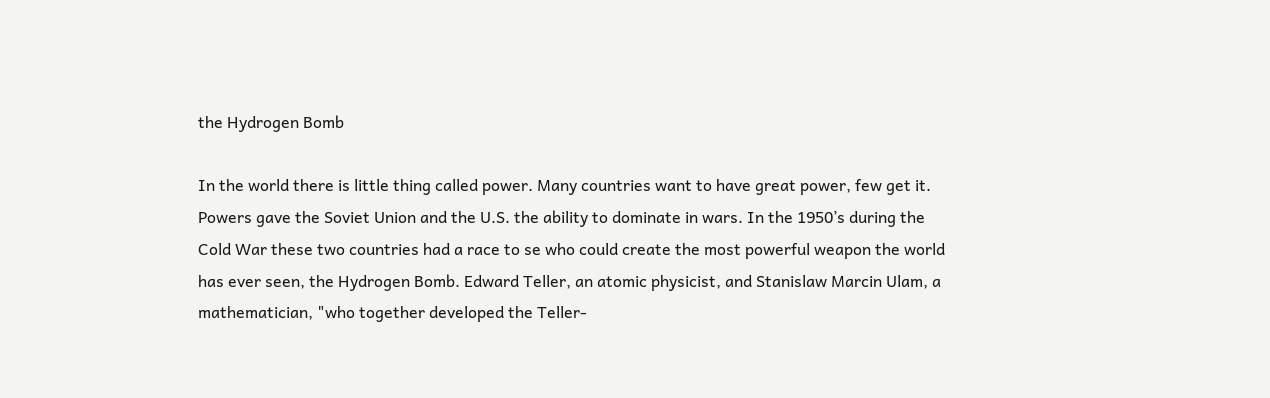the Hydrogen Bomb

In the world there is little thing called power. Many countries want to have great power, few get it. Powers gave the Soviet Union and the U.S. the ability to dominate in wars. In the 1950’s during the Cold War these two countries had a race to se who could create the most powerful weapon the world has ever seen, the Hydrogen Bomb. Edward Teller, an atomic physicist, and Stanislaw Marcin Ulam, a mathematician, "who together developed the Teller-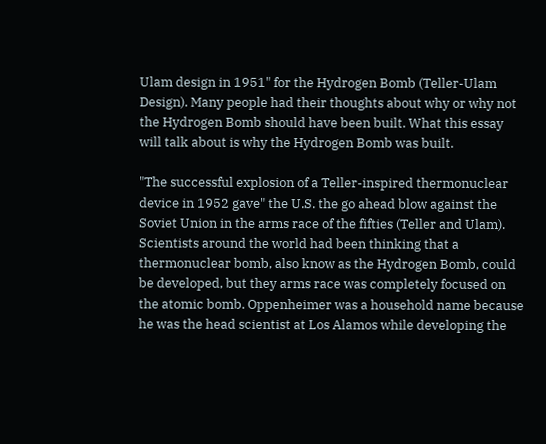Ulam design in 1951" for the Hydrogen Bomb (Teller-Ulam Design). Many people had their thoughts about why or why not the Hydrogen Bomb should have been built. What this essay will talk about is why the Hydrogen Bomb was built.

"The successful explosion of a Teller-inspired thermonuclear device in 1952 gave" the U.S. the go ahead blow against the Soviet Union in the arms race of the fifties (Teller and Ulam). Scientists around the world had been thinking that a thermonuclear bomb, also know as the Hydrogen Bomb, could be developed, but they arms race was completely focused on the atomic bomb. Oppenheimer was a household name because he was the head scientist at Los Alamos while developing the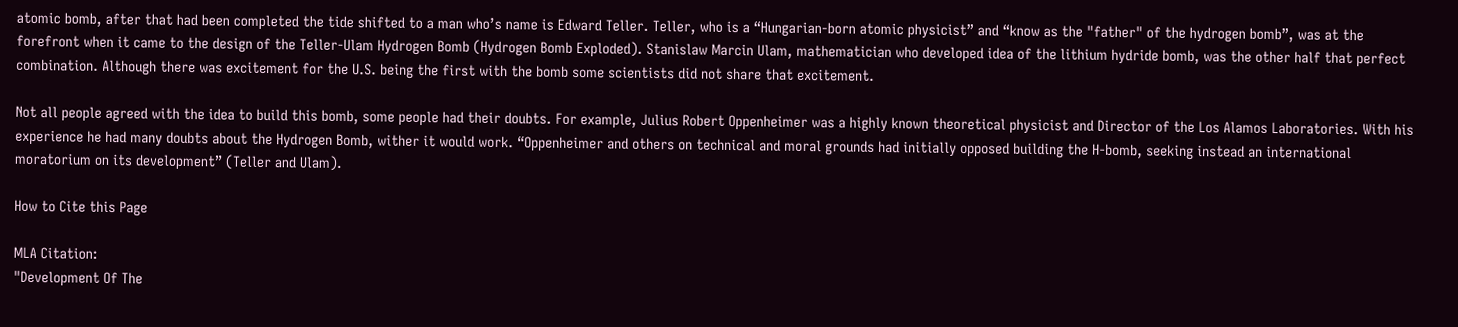atomic bomb, after that had been completed the tide shifted to a man who’s name is Edward Teller. Teller, who is a “Hungarian-born atomic physicist” and “know as the "father" of the hydrogen bomb”, was at the forefront when it came to the design of the Teller-Ulam Hydrogen Bomb (Hydrogen Bomb Exploded). Stanislaw Marcin Ulam, mathematician who developed idea of the lithium hydride bomb, was the other half that perfect combination. Although there was excitement for the U.S. being the first with the bomb some scientists did not share that excitement.

Not all people agreed with the idea to build this bomb, some people had their doubts. For example, Julius Robert Oppenheimer was a highly known theoretical physicist and Director of the Los Alamos Laboratories. With his experience he had many doubts about the Hydrogen Bomb, wither it would work. “Oppenheimer and others on technical and moral grounds had initially opposed building the H-bomb, seeking instead an international moratorium on its development” (Teller and Ulam).

How to Cite this Page

MLA Citation:
"Development Of The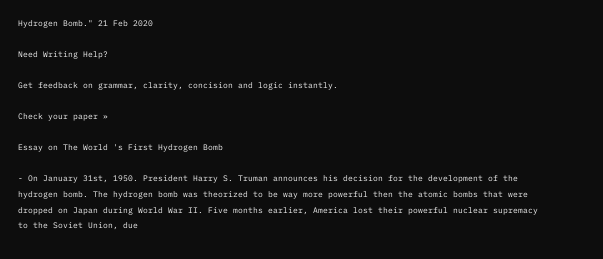Hydrogen Bomb." 21 Feb 2020

Need Writing Help?

Get feedback on grammar, clarity, concision and logic instantly.

Check your paper »

Essay on The World 's First Hydrogen Bomb

- On January 31st, 1950. President Harry S. Truman announces his decision for the development of the hydrogen bomb. The hydrogen bomb was theorized to be way more powerful then the atomic bombs that were dropped on Japan during World War II. Five months earlier, America lost their powerful nuclear supremacy to the Soviet Union, due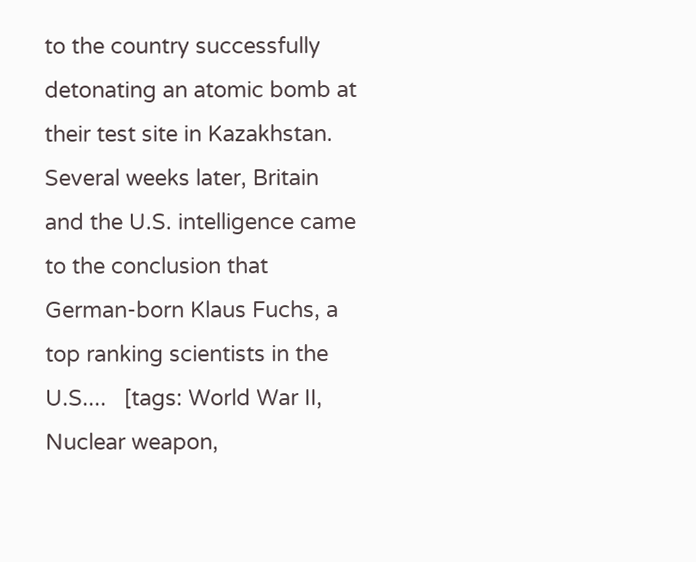to the country successfully detonating an atomic bomb at their test site in Kazakhstan. Several weeks later, Britain and the U.S. intelligence came to the conclusion that German-born Klaus Fuchs, a top ranking scientists in the U.S....   [tags: World War II, Nuclear weapon,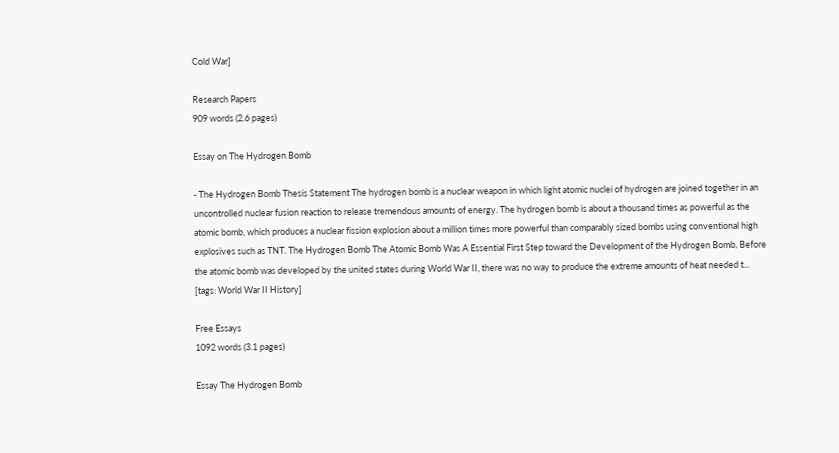Cold War]

Research Papers
909 words (2.6 pages)

Essay on The Hydrogen Bomb

- The Hydrogen Bomb Thesis Statement The hydrogen bomb is a nuclear weapon in which light atomic nuclei of hydrogen are joined together in an uncontrolled nuclear fusion reaction to release tremendous amounts of energy. The hydrogen bomb is about a thousand times as powerful as the atomic bomb, which produces a nuclear fission explosion about a million times more powerful than comparably sized bombs using conventional high explosives such as TNT. The Hydrogen Bomb The Atomic Bomb Was A Essential First Step toward the Development of the Hydrogen Bomb, Before the atomic bomb was developed by the united states during World War II, there was no way to produce the extreme amounts of heat needed t...   [tags: World War II History]

Free Essays
1092 words (3.1 pages)

Essay The Hydrogen Bomb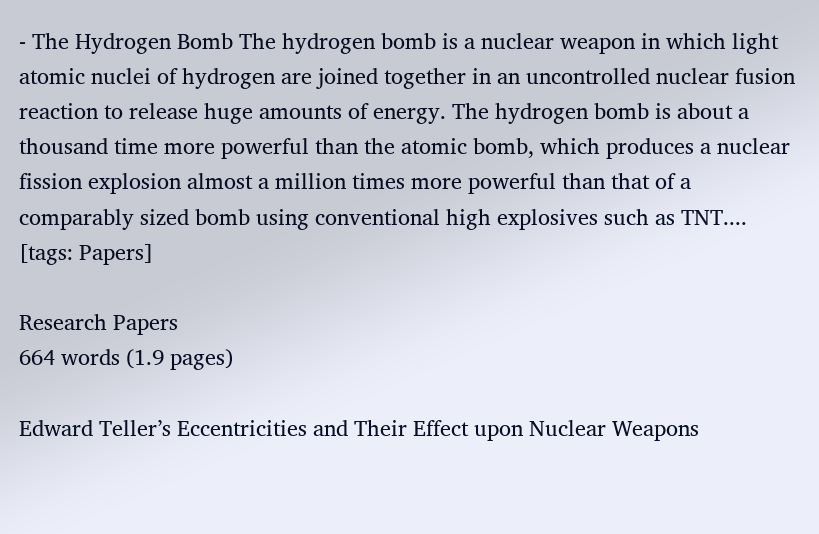- The Hydrogen Bomb The hydrogen bomb is a nuclear weapon in which light atomic nuclei of hydrogen are joined together in an uncontrolled nuclear fusion reaction to release huge amounts of energy. The hydrogen bomb is about a thousand time more powerful than the atomic bomb, which produces a nuclear fission explosion almost a million times more powerful than that of a comparably sized bomb using conventional high explosives such as TNT....   [tags: Papers]

Research Papers
664 words (1.9 pages)

Edward Teller’s Eccentricities and Their Effect upon Nuclear Weapons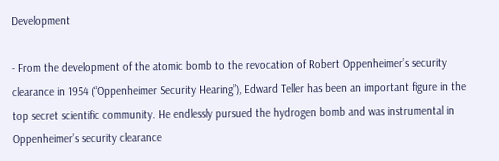Development

- From the development of the atomic bomb to the revocation of Robert Oppenheimer’s security clearance in 1954 (“Oppenheimer Security Hearing”), Edward Teller has been an important figure in the top secret scientific community. He endlessly pursued the hydrogen bomb and was instrumental in Oppenheimer’s security clearance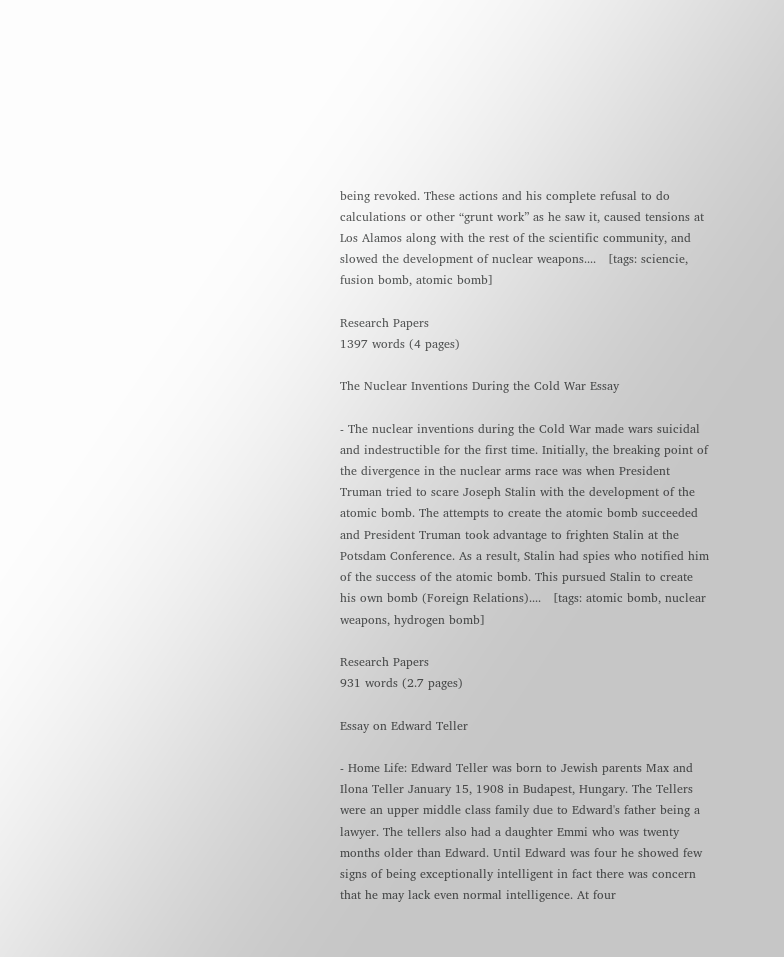being revoked. These actions and his complete refusal to do calculations or other “grunt work” as he saw it, caused tensions at Los Alamos along with the rest of the scientific community, and slowed the development of nuclear weapons....   [tags: sciencie, fusion bomb, atomic bomb]

Research Papers
1397 words (4 pages)

The Nuclear Inventions During the Cold War Essay

- The nuclear inventions during the Cold War made wars suicidal and indestructible for the first time. Initially, the breaking point of the divergence in the nuclear arms race was when President Truman tried to scare Joseph Stalin with the development of the atomic bomb. The attempts to create the atomic bomb succeeded and President Truman took advantage to frighten Stalin at the Potsdam Conference. As a result, Stalin had spies who notified him of the success of the atomic bomb. This pursued Stalin to create his own bomb (Foreign Relations)....   [tags: atomic bomb, nuclear weapons, hydrogen bomb]

Research Papers
931 words (2.7 pages)

Essay on Edward Teller

- Home Life: Edward Teller was born to Jewish parents Max and Ilona Teller January 15, 1908 in Budapest, Hungary. The Tellers were an upper middle class family due to Edward's father being a lawyer. The tellers also had a daughter Emmi who was twenty months older than Edward. Until Edward was four he showed few signs of being exceptionally intelligent in fact there was concern that he may lack even normal intelligence. At four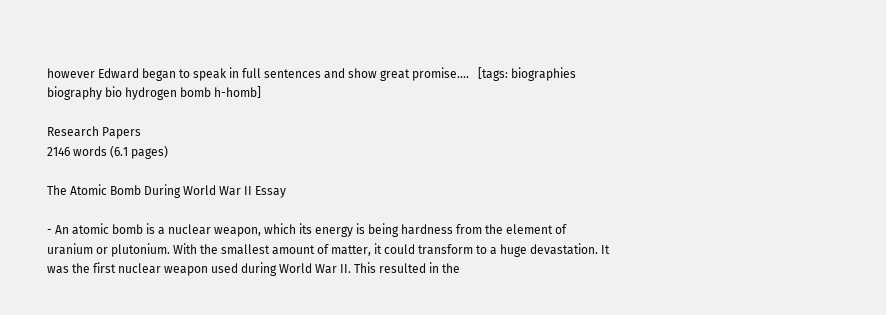however Edward began to speak in full sentences and show great promise....   [tags: biographies biography bio hydrogen bomb h-homb]

Research Papers
2146 words (6.1 pages)

The Atomic Bomb During World War II Essay

- An atomic bomb is a nuclear weapon, which its energy is being hardness from the element of uranium or plutonium. With the smallest amount of matter, it could transform to a huge devastation. It was the first nuclear weapon used during World War II. This resulted in the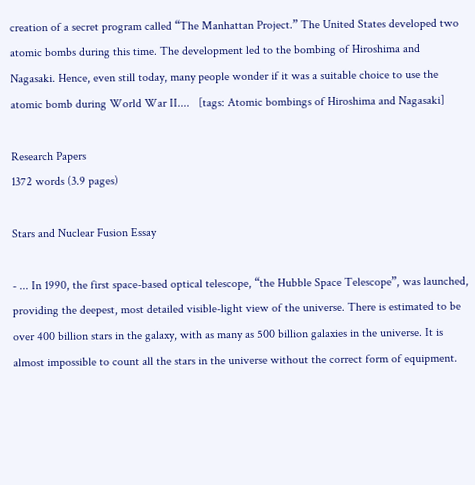creation of a secret program called “The Manhattan Project.” The United States developed two atomic bombs during this time. The development led to the bombing of Hiroshima and Nagasaki. Hence, even still today, many people wonder if it was a suitable choice to use the atomic bomb during World War II....   [tags: Atomic bombings of Hiroshima and Nagasaki]

Research Papers
1372 words (3.9 pages)

Stars and Nuclear Fusion Essay

- ... In 1990, the first space-based optical telescope, “the Hubble Space Telescope”, was launched, providing the deepest, most detailed visible-light view of the universe. There is estimated to be over 400 billion stars in the galaxy, with as many as 500 billion galaxies in the universe. It is almost impossible to count all the stars in the universe without the correct form of equipment.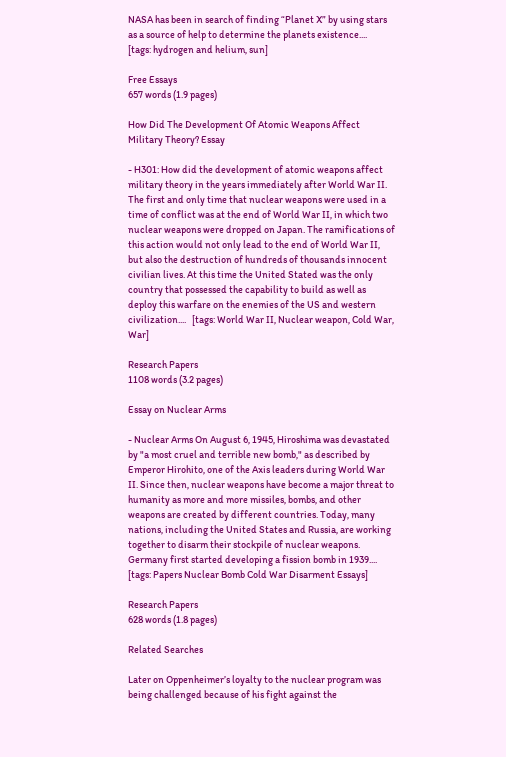NASA has been in search of finding “Planet X” by using stars as a source of help to determine the planets existence....   [tags: hydrogen and helium, sun]

Free Essays
657 words (1.9 pages)

How Did The Development Of Atomic Weapons Affect Military Theory? Essay

- H301: How did the development of atomic weapons affect military theory in the years immediately after World War II. The first and only time that nuclear weapons were used in a time of conflict was at the end of World War II, in which two nuclear weapons were dropped on Japan. The ramifications of this action would not only lead to the end of World War II, but also the destruction of hundreds of thousands innocent civilian lives. At this time the United Stated was the only country that possessed the capability to build as well as deploy this warfare on the enemies of the US and western civilization....   [tags: World War II, Nuclear weapon, Cold War, War]

Research Papers
1108 words (3.2 pages)

Essay on Nuclear Arms

- Nuclear Arms On August 6, 1945, Hiroshima was devastated by "a most cruel and terrible new bomb," as described by Emperor Hirohito, one of the Axis leaders during World War II. Since then, nuclear weapons have become a major threat to humanity as more and more missiles, bombs, and other weapons are created by different countries. Today, many nations, including the United States and Russia, are working together to disarm their stockpile of nuclear weapons. Germany first started developing a fission bomb in 1939....   [tags: Papers Nuclear Bomb Cold War Disarment Essays]

Research Papers
628 words (1.8 pages)

Related Searches

Later on Oppenheimer’s loyalty to the nuclear program was being challenged because of his fight against the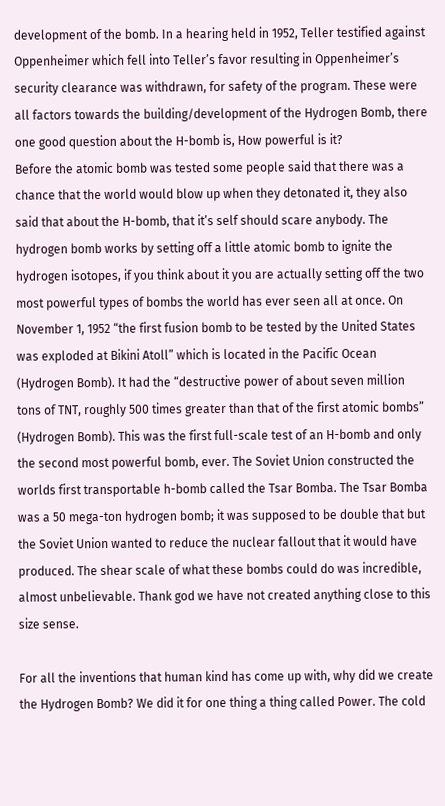development of the bomb. In a hearing held in 1952, Teller testified against Oppenheimer which fell into Teller’s favor resulting in Oppenheimer’s security clearance was withdrawn, for safety of the program. These were all factors towards the building/development of the Hydrogen Bomb, there one good question about the H-bomb is, How powerful is it?
Before the atomic bomb was tested some people said that there was a chance that the world would blow up when they detonated it, they also said that about the H-bomb, that it’s self should scare anybody. The hydrogen bomb works by setting off a little atomic bomb to ignite the hydrogen isotopes, if you think about it you are actually setting off the two most powerful types of bombs the world has ever seen all at once. On November 1, 1952 “the first fusion bomb to be tested by the United States was exploded at Bikini Atoll” which is located in the Pacific Ocean (Hydrogen Bomb). It had the “destructive power of about seven million tons of TNT, roughly 500 times greater than that of the first atomic bombs” (Hydrogen Bomb). This was the first full-scale test of an H-bomb and only the second most powerful bomb, ever. The Soviet Union constructed the worlds first transportable h-bomb called the Tsar Bomba. The Tsar Bomba was a 50 mega-ton hydrogen bomb; it was supposed to be double that but the Soviet Union wanted to reduce the nuclear fallout that it would have produced. The shear scale of what these bombs could do was incredible, almost unbelievable. Thank god we have not created anything close to this size sense.

For all the inventions that human kind has come up with, why did we create the Hydrogen Bomb? We did it for one thing a thing called Power. The cold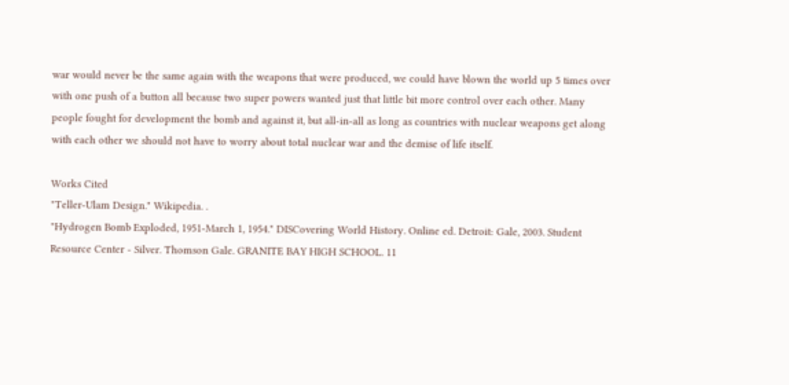war would never be the same again with the weapons that were produced, we could have blown the world up 5 times over with one push of a button all because two super powers wanted just that little bit more control over each other. Many people fought for development the bomb and against it, but all-in-all as long as countries with nuclear weapons get along with each other we should not have to worry about total nuclear war and the demise of life itself.

Works Cited
"Teller-Ulam Design." Wikipedia. .
"Hydrogen Bomb Exploded, 1951-March 1, 1954." DISCovering World History. Online ed. Detroit: Gale, 2003. Student Resource Center - Silver. Thomson Gale. GRANITE BAY HIGH SCHOOL. 11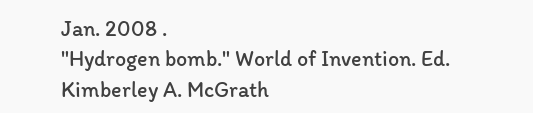Jan. 2008 .
"Hydrogen bomb." World of Invention. Ed. Kimberley A. McGrath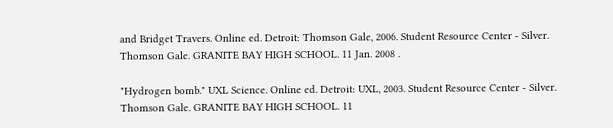and Bridget Travers. Online ed. Detroit: Thomson Gale, 2006. Student Resource Center - Silver. Thomson Gale. GRANITE BAY HIGH SCHOOL. 11 Jan. 2008 .

"Hydrogen bomb." UXL Science. Online ed. Detroit: UXL, 2003. Student Resource Center - Silver. Thomson Gale. GRANITE BAY HIGH SCHOOL. 11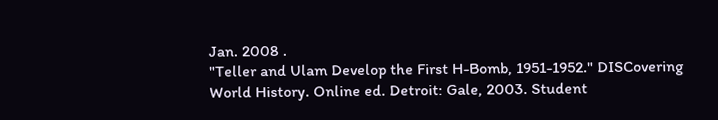Jan. 2008 .
"Teller and Ulam Develop the First H-Bomb, 1951-1952." DISCovering World History. Online ed. Detroit: Gale, 2003. Student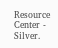Resource Center - Silver.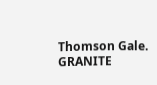Thomson Gale. GRANITE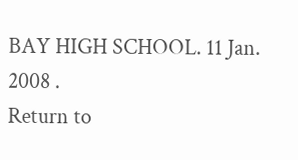BAY HIGH SCHOOL. 11 Jan. 2008 .
Return to